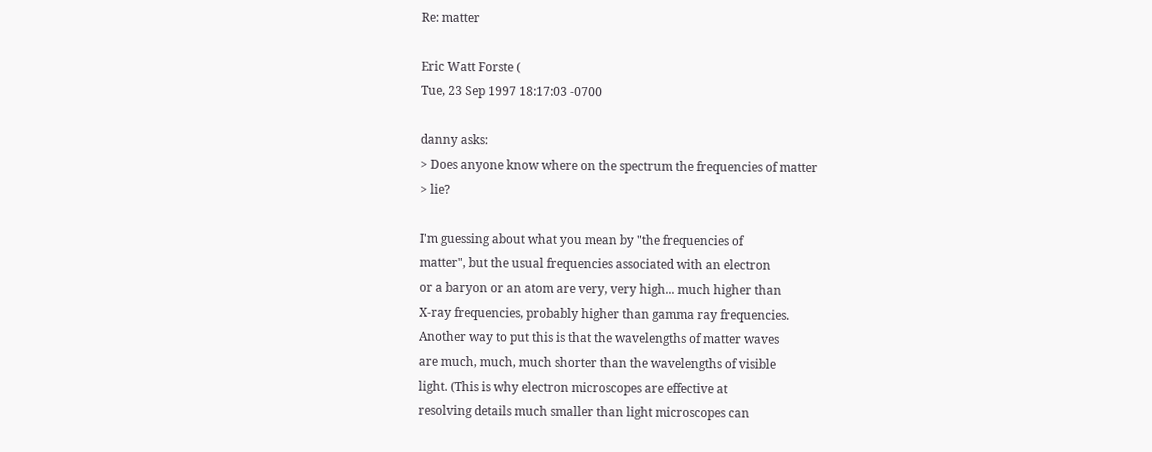Re: matter

Eric Watt Forste (
Tue, 23 Sep 1997 18:17:03 -0700

danny asks:
> Does anyone know where on the spectrum the frequencies of matter
> lie?

I'm guessing about what you mean by "the frequencies of
matter", but the usual frequencies associated with an electron
or a baryon or an atom are very, very high... much higher than
X-ray frequencies, probably higher than gamma ray frequencies.
Another way to put this is that the wavelengths of matter waves
are much, much, much shorter than the wavelengths of visible
light. (This is why electron microscopes are effective at
resolving details much smaller than light microscopes can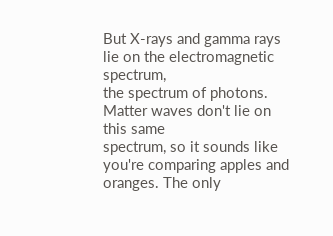But X-rays and gamma rays lie on the electromagnetic spectrum,
the spectrum of photons. Matter waves don't lie on this same
spectrum, so it sounds like you're comparing apples and
oranges. The only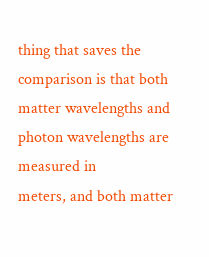thing that saves the comparison is that both
matter wavelengths and photon wavelengths are measured in
meters, and both matter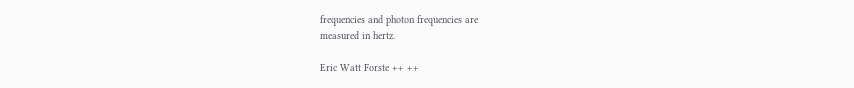frequencies and photon frequencies are
measured in hertz.

Eric Watt Forste ++ ++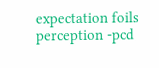expectation foils perception -pcd